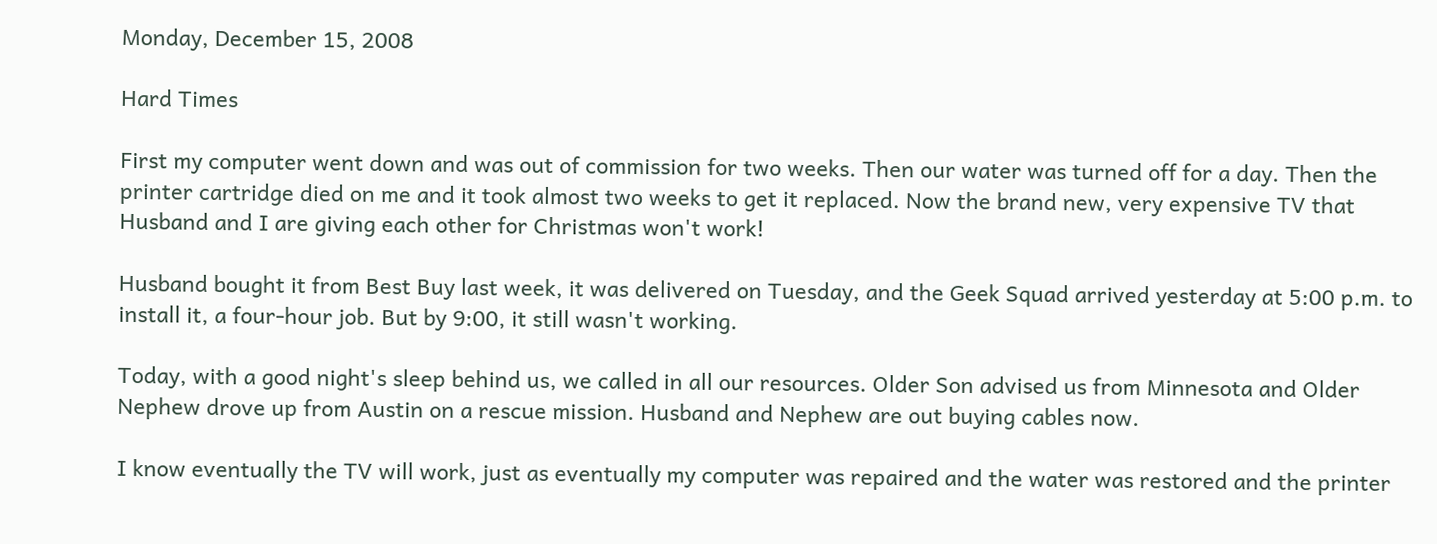Monday, December 15, 2008

Hard Times

First my computer went down and was out of commission for two weeks. Then our water was turned off for a day. Then the printer cartridge died on me and it took almost two weeks to get it replaced. Now the brand new, very expensive TV that Husband and I are giving each other for Christmas won't work!

Husband bought it from Best Buy last week, it was delivered on Tuesday, and the Geek Squad arrived yesterday at 5:00 p.m. to install it, a four-hour job. But by 9:00, it still wasn't working.

Today, with a good night's sleep behind us, we called in all our resources. Older Son advised us from Minnesota and Older Nephew drove up from Austin on a rescue mission. Husband and Nephew are out buying cables now.

I know eventually the TV will work, just as eventually my computer was repaired and the water was restored and the printer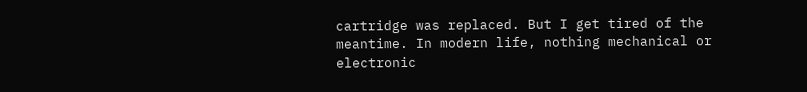cartridge was replaced. But I get tired of the meantime. In modern life, nothing mechanical or electronic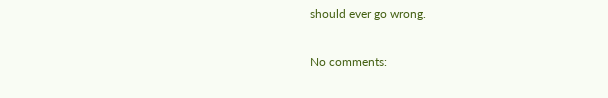should ever go wrong.

No comments: